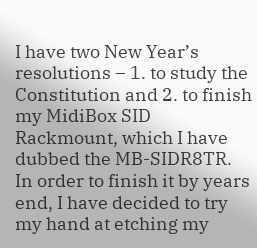I have two New Year’s resolutions – 1. to study the Constitution and 2. to finish my MidiBox SID Rackmount, which I have dubbed the MB-SIDR8TR. In order to finish it by years end, I have decided to try my hand at etching my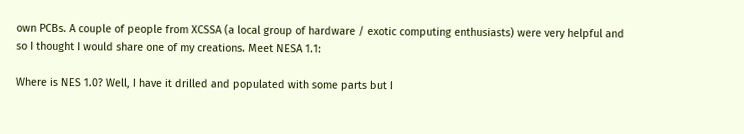own PCBs. A couple of people from XCSSA (a local group of hardware / exotic computing enthusiasts) were very helpful and so I thought I would share one of my creations. Meet NESA 1.1:

Where is NES 1.0? Well, I have it drilled and populated with some parts but I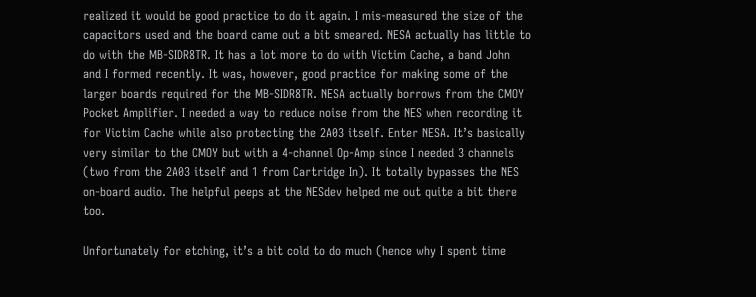realized it would be good practice to do it again. I mis-measured the size of the capacitors used and the board came out a bit smeared. NESA actually has little to do with the MB-SIDR8TR. It has a lot more to do with Victim Cache, a band John and I formed recently. It was, however, good practice for making some of the larger boards required for the MB-SIDR8TR. NESA actually borrows from the CMOY Pocket Amplifier. I needed a way to reduce noise from the NES when recording it for Victim Cache while also protecting the 2A03 itself. Enter NESA. It’s basically very similar to the CMOY but with a 4-channel Op-Amp since I needed 3 channels (two from the 2A03 itself and 1 from Cartridge In). It totally bypasses the NES on-board audio. The helpful peeps at the NESdev helped me out quite a bit there too.

Unfortunately for etching, it’s a bit cold to do much (hence why I spent time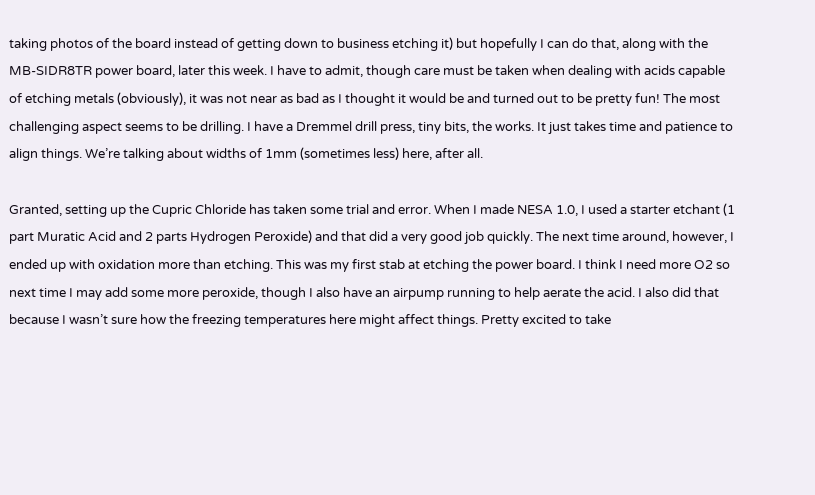taking photos of the board instead of getting down to business etching it) but hopefully I can do that, along with the MB-SIDR8TR power board, later this week. I have to admit, though care must be taken when dealing with acids capable of etching metals (obviously), it was not near as bad as I thought it would be and turned out to be pretty fun! The most challenging aspect seems to be drilling. I have a Dremmel drill press, tiny bits, the works. It just takes time and patience to align things. We’re talking about widths of 1mm (sometimes less) here, after all.

Granted, setting up the Cupric Chloride has taken some trial and error. When I made NESA 1.0, I used a starter etchant (1 part Muratic Acid and 2 parts Hydrogen Peroxide) and that did a very good job quickly. The next time around, however, I ended up with oxidation more than etching. This was my first stab at etching the power board. I think I need more O2 so next time I may add some more peroxide, though I also have an airpump running to help aerate the acid. I also did that because I wasn’t sure how the freezing temperatures here might affect things. Pretty excited to take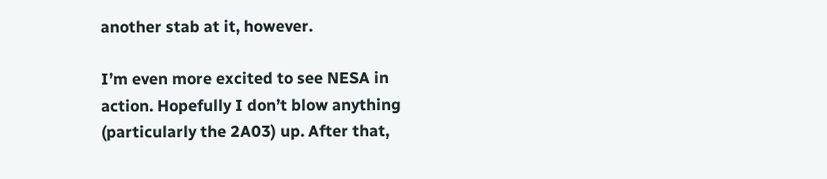another stab at it, however.

I’m even more excited to see NESA in action. Hopefully I don’t blow anything (particularly the 2A03) up. After that,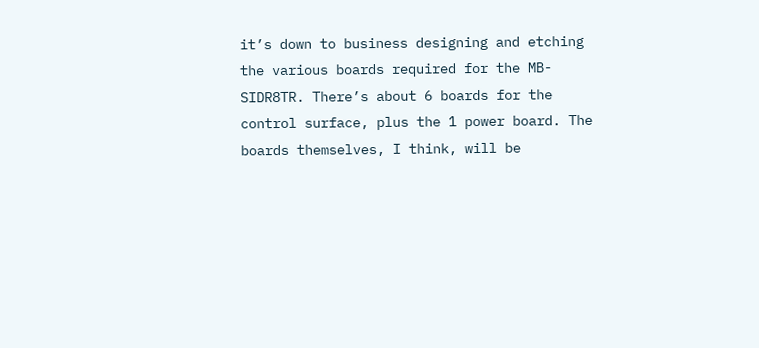it’s down to business designing and etching the various boards required for the MB-SIDR8TR. There’s about 6 boards for the control surface, plus the 1 power board. The boards themselves, I think, will be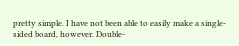pretty simple. I have not been able to easily make a single-sided board, however. Double-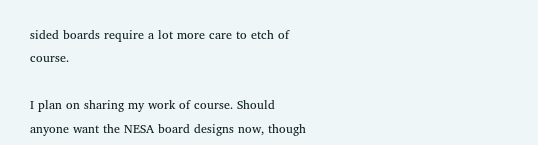sided boards require a lot more care to etch of course.

I plan on sharing my work of course. Should anyone want the NESA board designs now, though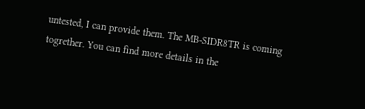untested, I can provide them. The MB-SIDR8TR is coming togrether. You can find more details in the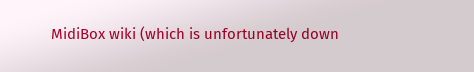MidiBox wiki (which is unfortunately down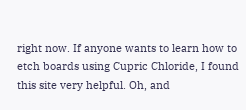right now. If anyone wants to learn how to etch boards using Cupric Chloride, I found this site very helpful. Oh, and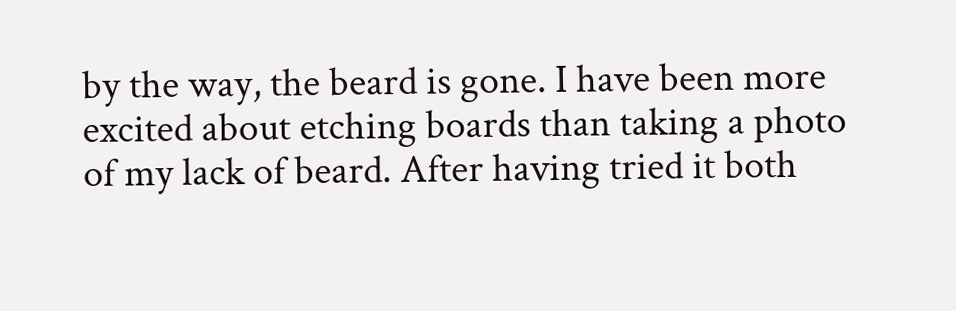by the way, the beard is gone. I have been more excited about etching boards than taking a photo of my lack of beard. After having tried it both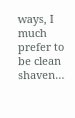ways, I much prefer to be clean shaven…